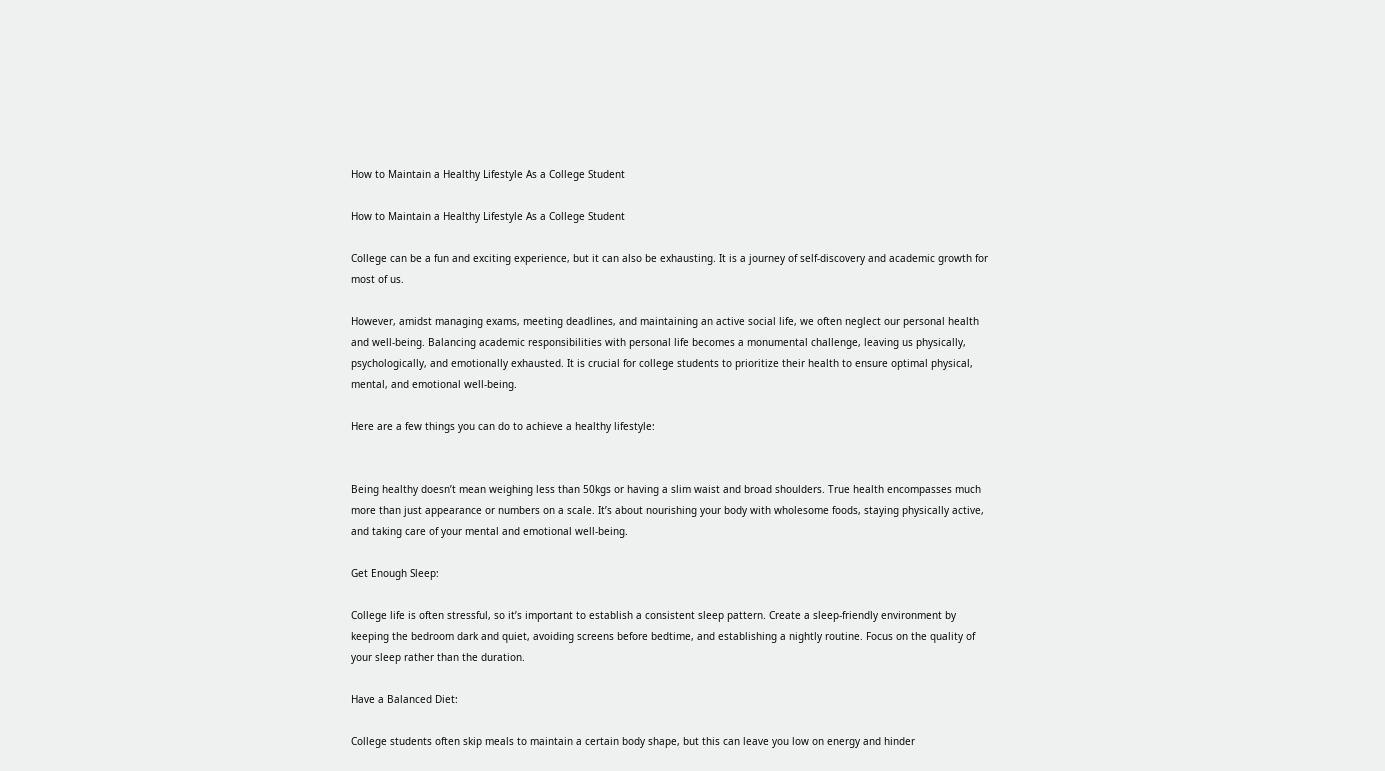How to Maintain a Healthy Lifestyle As a College Student

How to Maintain a Healthy Lifestyle As a College Student

College can be a fun and exciting experience, but it can also be exhausting. It is a journey of self-discovery and academic growth for most of us.

However, amidst managing exams, meeting deadlines, and maintaining an active social life, we often neglect our personal health and well-being. Balancing academic responsibilities with personal life becomes a monumental challenge, leaving us physically, psychologically, and emotionally exhausted. It is crucial for college students to prioritize their health to ensure optimal physical, mental, and emotional well-being.

Here are a few things you can do to achieve a healthy lifestyle:


Being healthy doesn’t mean weighing less than 50kgs or having a slim waist and broad shoulders. True health encompasses much more than just appearance or numbers on a scale. It’s about nourishing your body with wholesome foods, staying physically active, and taking care of your mental and emotional well-being.

Get Enough Sleep:

College life is often stressful, so it’s important to establish a consistent sleep pattern. Create a sleep-friendly environment by keeping the bedroom dark and quiet, avoiding screens before bedtime, and establishing a nightly routine. Focus on the quality of your sleep rather than the duration.

Have a Balanced Diet:

College students often skip meals to maintain a certain body shape, but this can leave you low on energy and hinder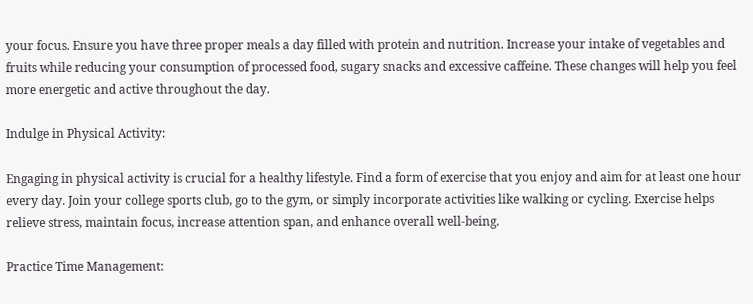your focus. Ensure you have three proper meals a day filled with protein and nutrition. Increase your intake of vegetables and fruits while reducing your consumption of processed food, sugary snacks and excessive caffeine. These changes will help you feel more energetic and active throughout the day.

Indulge in Physical Activity:

Engaging in physical activity is crucial for a healthy lifestyle. Find a form of exercise that you enjoy and aim for at least one hour every day. Join your college sports club, go to the gym, or simply incorporate activities like walking or cycling. Exercise helps relieve stress, maintain focus, increase attention span, and enhance overall well-being.

Practice Time Management: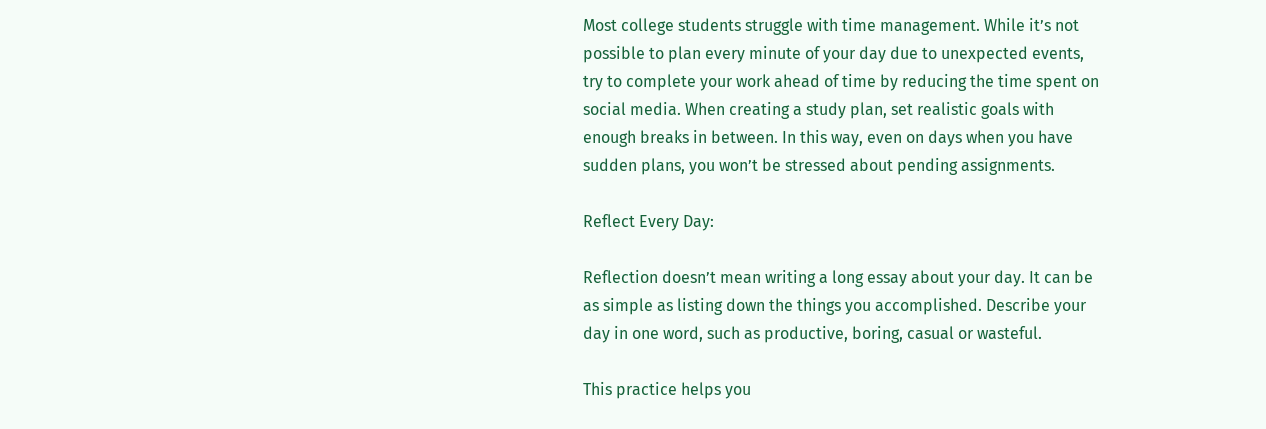Most college students struggle with time management. While it’s not possible to plan every minute of your day due to unexpected events, try to complete your work ahead of time by reducing the time spent on social media. When creating a study plan, set realistic goals with enough breaks in between. In this way, even on days when you have sudden plans, you won’t be stressed about pending assignments.

Reflect Every Day:

Reflection doesn’t mean writing a long essay about your day. It can be as simple as listing down the things you accomplished. Describe your day in one word, such as productive, boring, casual or wasteful.

This practice helps you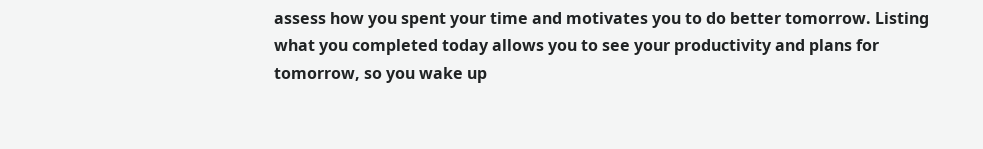assess how you spent your time and motivates you to do better tomorrow. Listing what you completed today allows you to see your productivity and plans for tomorrow, so you wake up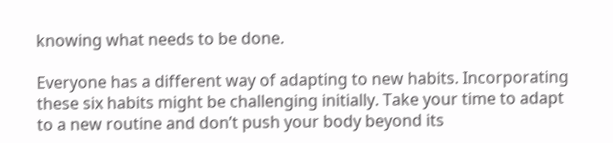knowing what needs to be done.

Everyone has a different way of adapting to new habits. Incorporating these six habits might be challenging initially. Take your time to adapt to a new routine and don’t push your body beyond its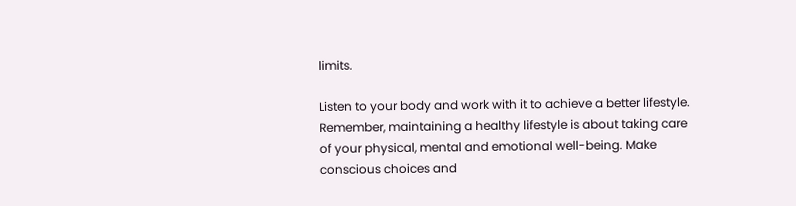limits.

Listen to your body and work with it to achieve a better lifestyle. Remember, maintaining a healthy lifestyle is about taking care of your physical, mental and emotional well-being. Make conscious choices and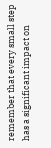remember that every small step has a significant impact on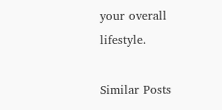your overall lifestyle.

Similar Posts